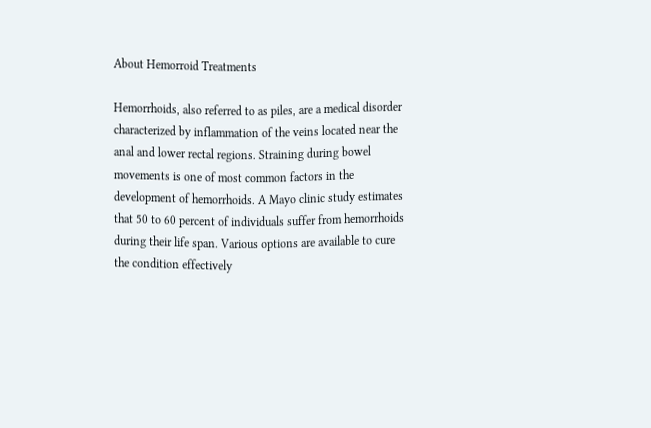About Hemorroid Treatments

Hemorrhoids, also referred to as piles, are a medical disorder characterized by inflammation of the veins located near the anal and lower rectal regions. Straining during bowel movements is one of most common factors in the development of hemorrhoids. A Mayo clinic study estimates that 50 to 60 percent of individuals suffer from hemorrhoids during their life span. Various options are available to cure the condition effectively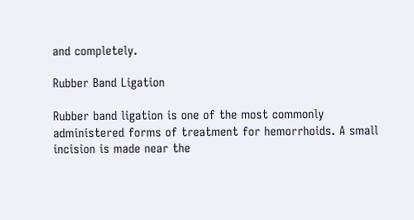and completely.

Rubber Band Ligation

Rubber band ligation is one of the most commonly administered forms of treatment for hemorrhoids. A small incision is made near the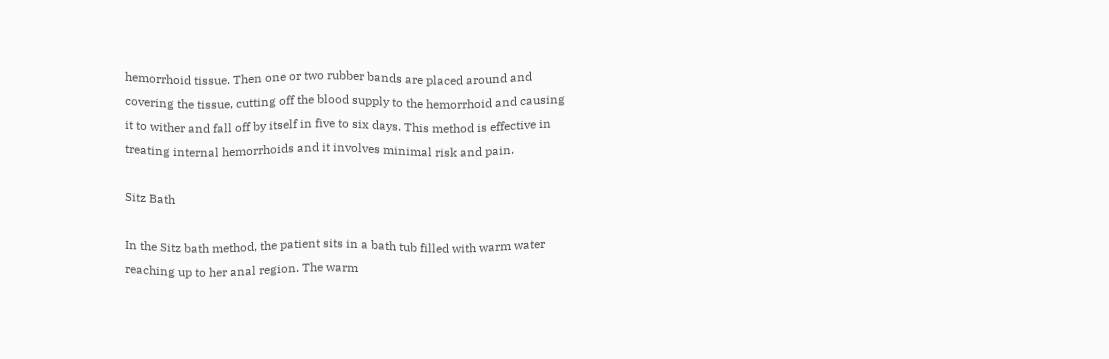hemorrhoid tissue. Then one or two rubber bands are placed around and covering the tissue, cutting off the blood supply to the hemorrhoid and causing it to wither and fall off by itself in five to six days. This method is effective in treating internal hemorrhoids and it involves minimal risk and pain.

Sitz Bath

In the Sitz bath method, the patient sits in a bath tub filled with warm water reaching up to her anal region. The warm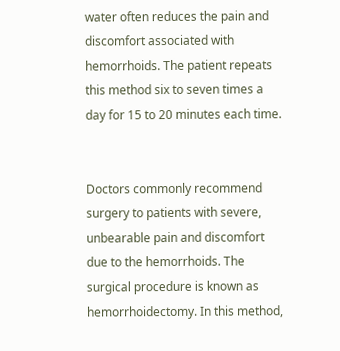water often reduces the pain and discomfort associated with hemorrhoids. The patient repeats this method six to seven times a day for 15 to 20 minutes each time.


Doctors commonly recommend surgery to patients with severe, unbearable pain and discomfort due to the hemorrhoids. The surgical procedure is known as hemorrhoidectomy. In this method,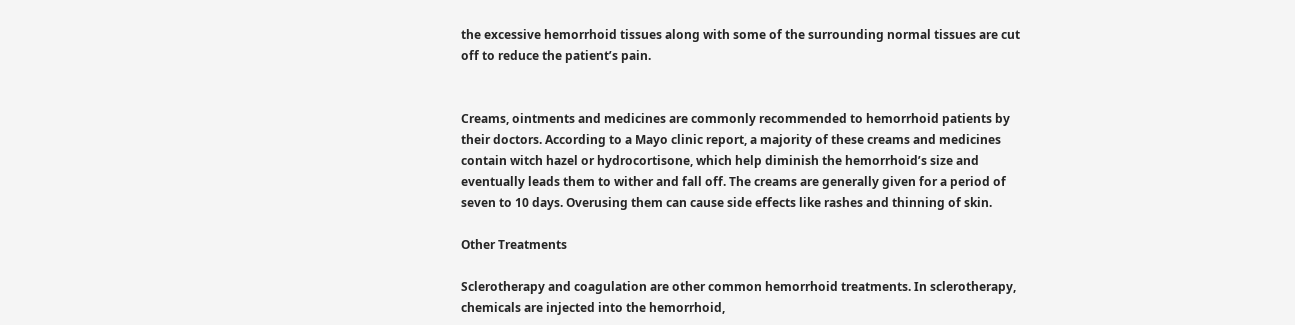the excessive hemorrhoid tissues along with some of the surrounding normal tissues are cut off to reduce the patient’s pain.


Creams, ointments and medicines are commonly recommended to hemorrhoid patients by their doctors. According to a Mayo clinic report, a majority of these creams and medicines contain witch hazel or hydrocortisone, which help diminish the hemorrhoid’s size and eventually leads them to wither and fall off. The creams are generally given for a period of seven to 10 days. Overusing them can cause side effects like rashes and thinning of skin.

Other Treatments

Sclerotherapy and coagulation are other common hemorrhoid treatments. In sclerotherapy, chemicals are injected into the hemorrhoid,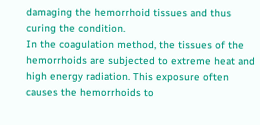damaging the hemorrhoid tissues and thus curing the condition.
In the coagulation method, the tissues of the hemorrhoids are subjected to extreme heat and high energy radiation. This exposure often causes the hemorrhoids to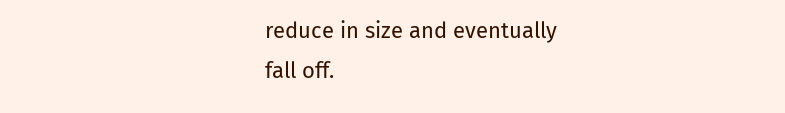reduce in size and eventually fall off.